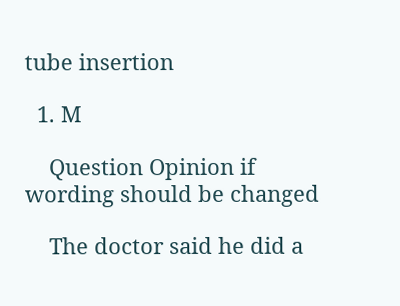tube insertion

  1. M

    Question Opinion if wording should be changed

    The doctor said he did a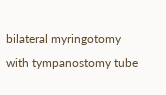bilateral myringotomy with tympanostomy tube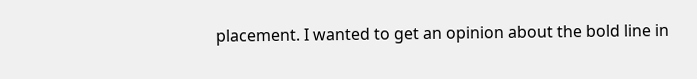placement. I wanted to get an opinion about the bold line in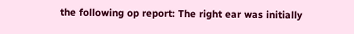the following op report: The right ear was initially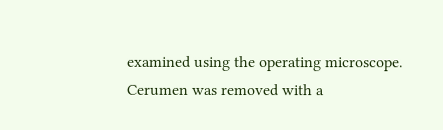examined using the operating microscope. Cerumen was removed with a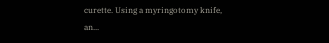curette. Using a myringotomy knife, an...